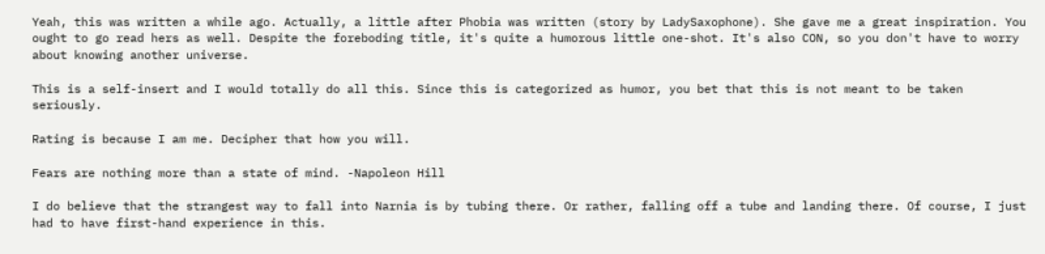Yeah, this was written a while ago. Actually, a little after Phobia was written (story by LadySaxophone). She gave me a great inspiration. You ought to go read hers as well. Despite the foreboding title, it's quite a humorous little one-shot. It's also CON, so you don't have to worry about knowing another universe.

This is a self-insert and I would totally do all this. Since this is categorized as humor, you bet that this is not meant to be taken seriously.

Rating is because I am me. Decipher that how you will.

Fears are nothing more than a state of mind. -Napoleon Hill

I do believe that the strangest way to fall into Narnia is by tubing there. Or rather, falling off a tube and landing there. Of course, I just had to have first-hand experience in this.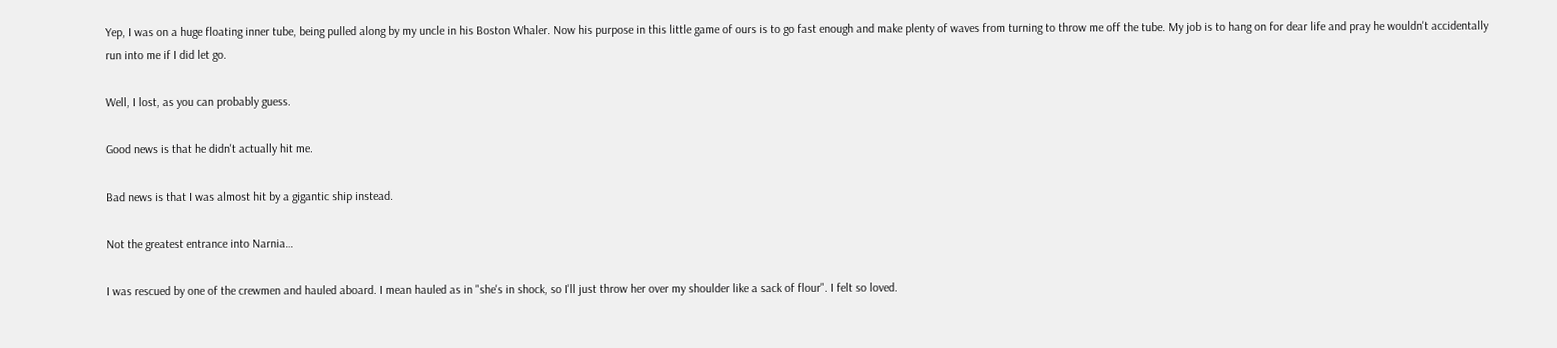Yep, I was on a huge floating inner tube, being pulled along by my uncle in his Boston Whaler. Now his purpose in this little game of ours is to go fast enough and make plenty of waves from turning to throw me off the tube. My job is to hang on for dear life and pray he wouldn't accidentally run into me if I did let go.

Well, I lost, as you can probably guess.

Good news is that he didn't actually hit me.

Bad news is that I was almost hit by a gigantic ship instead.

Not the greatest entrance into Narnia…

I was rescued by one of the crewmen and hauled aboard. I mean hauled as in "she's in shock, so I'll just throw her over my shoulder like a sack of flour". I felt so loved.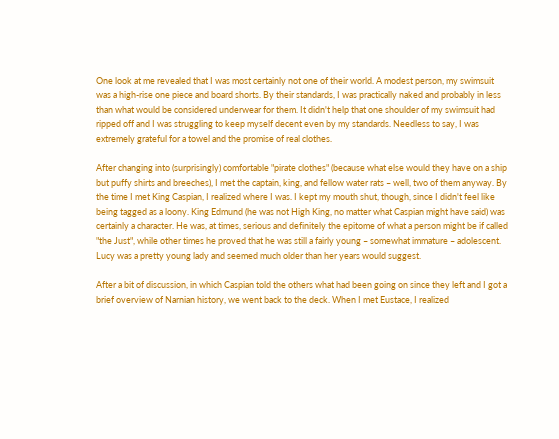One look at me revealed that I was most certainly not one of their world. A modest person, my swimsuit was a high-rise one piece and board shorts. By their standards, I was practically naked and probably in less than what would be considered underwear for them. It didn't help that one shoulder of my swimsuit had ripped off and I was struggling to keep myself decent even by my standards. Needless to say, I was extremely grateful for a towel and the promise of real clothes.

After changing into (surprisingly) comfortable "pirate clothes" (because what else would they have on a ship but puffy shirts and breeches), I met the captain, king, and fellow water rats – well, two of them anyway. By the time I met King Caspian, I realized where I was. I kept my mouth shut, though, since I didn't feel like being tagged as a loony. King Edmund (he was not High King, no matter what Caspian might have said) was certainly a character. He was, at times, serious and definitely the epitome of what a person might be if called "the Just", while other times he proved that he was still a fairly young – somewhat immature – adolescent. Lucy was a pretty young lady and seemed much older than her years would suggest.

After a bit of discussion, in which Caspian told the others what had been going on since they left and I got a brief overview of Narnian history, we went back to the deck. When I met Eustace, I realized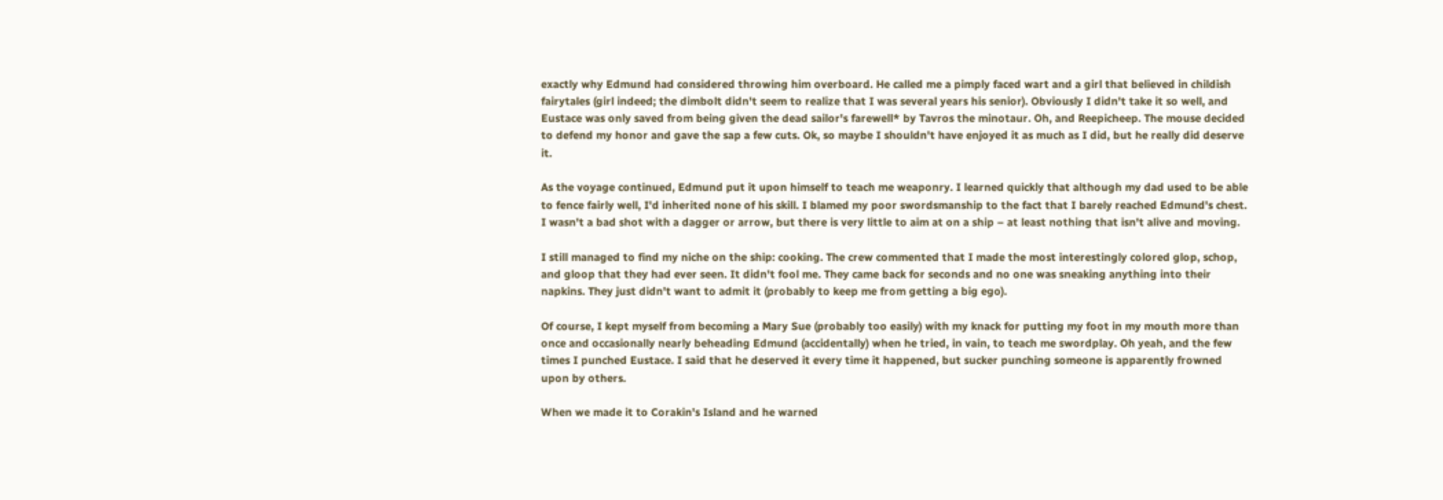exactly why Edmund had considered throwing him overboard. He called me a pimply faced wart and a girl that believed in childish fairytales (girl indeed; the dimbolt didn't seem to realize that I was several years his senior). Obviously I didn't take it so well, and Eustace was only saved from being given the dead sailor's farewell* by Tavros the minotaur. Oh, and Reepicheep. The mouse decided to defend my honor and gave the sap a few cuts. Ok, so maybe I shouldn't have enjoyed it as much as I did, but he really did deserve it.

As the voyage continued, Edmund put it upon himself to teach me weaponry. I learned quickly that although my dad used to be able to fence fairly well, I'd inherited none of his skill. I blamed my poor swordsmanship to the fact that I barely reached Edmund's chest. I wasn't a bad shot with a dagger or arrow, but there is very little to aim at on a ship – at least nothing that isn't alive and moving.

I still managed to find my niche on the ship: cooking. The crew commented that I made the most interestingly colored glop, schop, and gloop that they had ever seen. It didn't fool me. They came back for seconds and no one was sneaking anything into their napkins. They just didn't want to admit it (probably to keep me from getting a big ego).

Of course, I kept myself from becoming a Mary Sue (probably too easily) with my knack for putting my foot in my mouth more than once and occasionally nearly beheading Edmund (accidentally) when he tried, in vain, to teach me swordplay. Oh yeah, and the few times I punched Eustace. I said that he deserved it every time it happened, but sucker punching someone is apparently frowned upon by others.

When we made it to Corakin's Island and he warned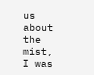us about the mist, I was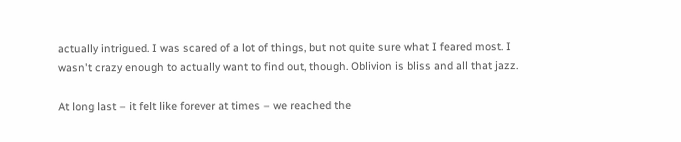actually intrigued. I was scared of a lot of things, but not quite sure what I feared most. I wasn't crazy enough to actually want to find out, though. Oblivion is bliss and all that jazz.

At long last – it felt like forever at times – we reached the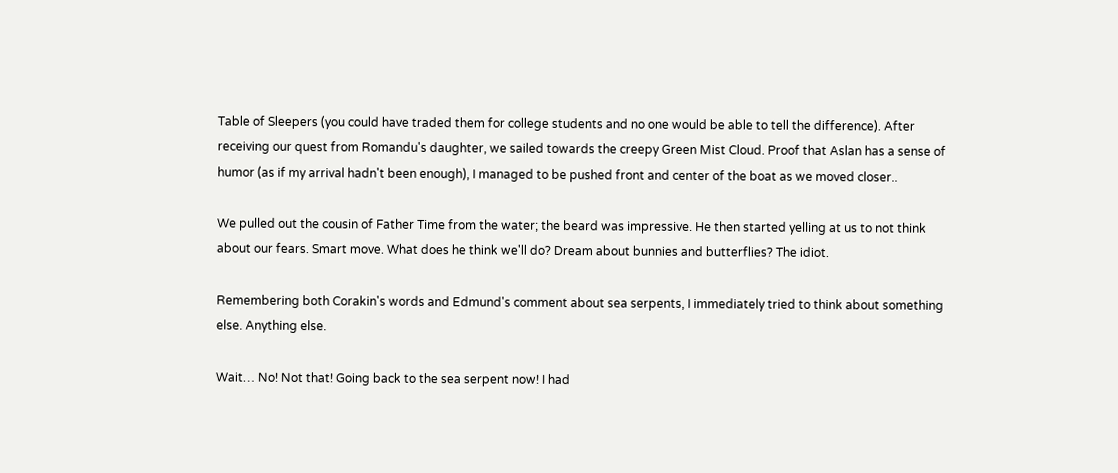Table of Sleepers (you could have traded them for college students and no one would be able to tell the difference). After receiving our quest from Romandu's daughter, we sailed towards the creepy Green Mist Cloud. Proof that Aslan has a sense of humor (as if my arrival hadn't been enough), I managed to be pushed front and center of the boat as we moved closer..

We pulled out the cousin of Father Time from the water; the beard was impressive. He then started yelling at us to not think about our fears. Smart move. What does he think we'll do? Dream about bunnies and butterflies? The idiot.

Remembering both Corakin's words and Edmund's comment about sea serpents, I immediately tried to think about something else. Anything else.

Wait… No! Not that! Going back to the sea serpent now! I had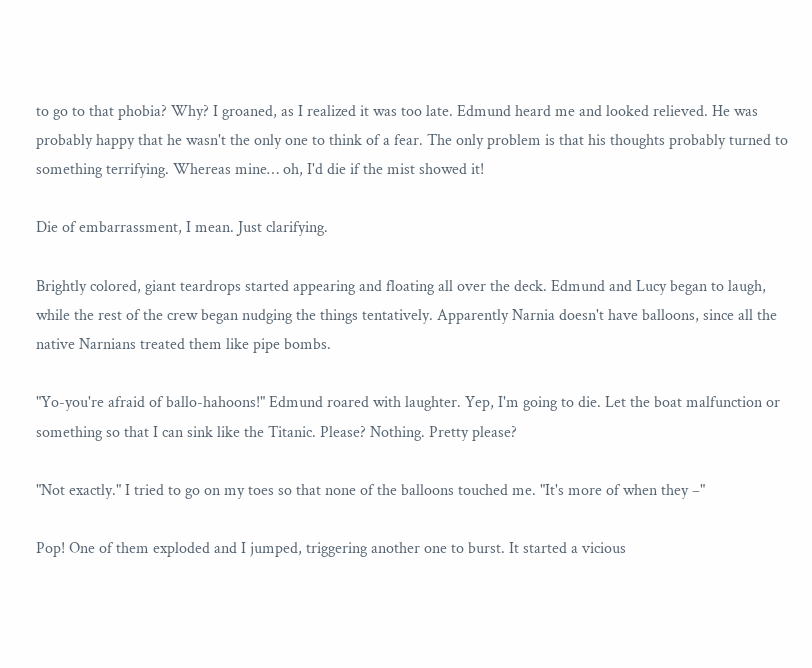to go to that phobia? Why? I groaned, as I realized it was too late. Edmund heard me and looked relieved. He was probably happy that he wasn't the only one to think of a fear. The only problem is that his thoughts probably turned to something terrifying. Whereas mine… oh, I'd die if the mist showed it!

Die of embarrassment, I mean. Just clarifying.

Brightly colored, giant teardrops started appearing and floating all over the deck. Edmund and Lucy began to laugh, while the rest of the crew began nudging the things tentatively. Apparently Narnia doesn't have balloons, since all the native Narnians treated them like pipe bombs.

"Yo-you're afraid of ballo-hahoons!" Edmund roared with laughter. Yep, I'm going to die. Let the boat malfunction or something so that I can sink like the Titanic. Please? Nothing. Pretty please?

"Not exactly." I tried to go on my toes so that none of the balloons touched me. "It's more of when they –"

Pop! One of them exploded and I jumped, triggering another one to burst. It started a vicious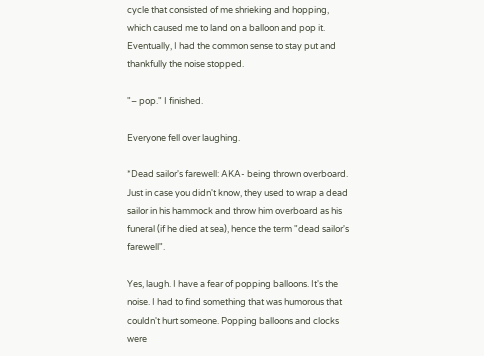cycle that consisted of me shrieking and hopping, which caused me to land on a balloon and pop it. Eventually, I had the common sense to stay put and thankfully the noise stopped.

"– pop." I finished.

Everyone fell over laughing.

*Dead sailor's farewell: AKA- being thrown overboard. Just in case you didn't know, they used to wrap a dead sailor in his hammock and throw him overboard as his funeral (if he died at sea), hence the term "dead sailor's farewell".

Yes, laugh. I have a fear of popping balloons. It's the noise. I had to find something that was humorous that couldn't hurt someone. Popping balloons and clocks were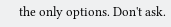the only options. Don't ask.